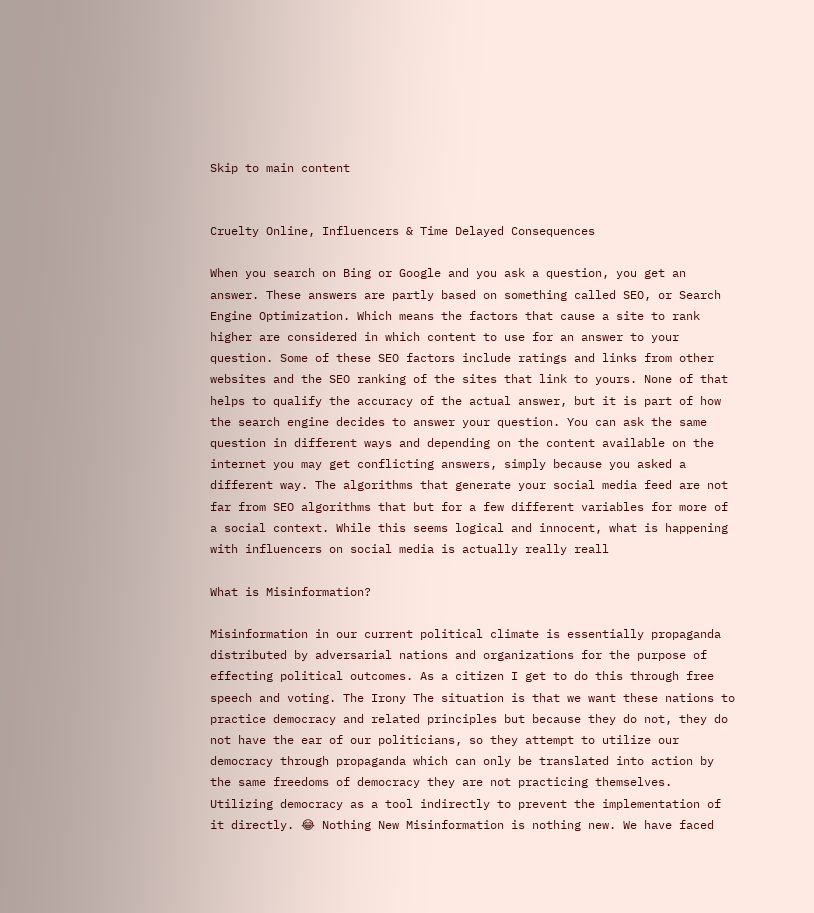Skip to main content


Cruelty Online, Influencers & Time Delayed Consequences

When you search on Bing or Google and you ask a question, you get an answer. These answers are partly based on something called SEO, or Search Engine Optimization. Which means the factors that cause a site to rank higher are considered in which content to use for an answer to your question. Some of these SEO factors include ratings and links from other websites and the SEO ranking of the sites that link to yours. None of that helps to qualify the accuracy of the actual answer, but it is part of how the search engine decides to answer your question. You can ask the same question in different ways and depending on the content available on the internet you may get conflicting answers, simply because you asked a different way. The algorithms that generate your social media feed are not far from SEO algorithms that but for a few different variables for more of a social context. While this seems logical and innocent, what is happening with influencers on social media is actually really reall

What is Misinformation?

Misinformation in our current political climate is essentially propaganda distributed by adversarial nations and organizations for the purpose of effecting political outcomes. As a citizen I get to do this through free speech and voting. The Irony The situation is that we want these nations to practice democracy and related principles but because they do not, they do not have the ear of our politicians, so they attempt to utilize our democracy through propaganda which can only be translated into action by the same freedoms of democracy they are not practicing themselves.  Utilizing democracy as a tool indirectly to prevent the implementation of it directly. 😂 Nothing New Misinformation is nothing new. We have faced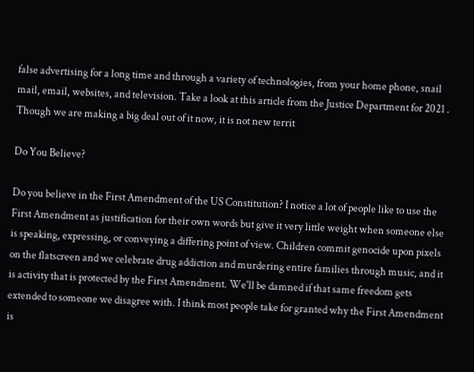false advertising for a long time and through a variety of technologies, from your home phone, snail mail, email, websites, and television. Take a look at this article from the Justice Department for 2021 . Though we are making a big deal out of it now, it is not new territ

Do You Believe?

Do you believe in the First Amendment of the US Constitution? I notice a lot of people like to use the First Amendment as justification for their own words but give it very little weight when someone else is speaking, expressing, or conveying a differing point of view. Children commit genocide upon pixels on the flatscreen and we celebrate drug addiction and murdering entire families through music, and it is activity that is protected by the First Amendment. We'll be damned if that same freedom gets extended to someone we disagree with. I think most people take for granted why the First Amendment is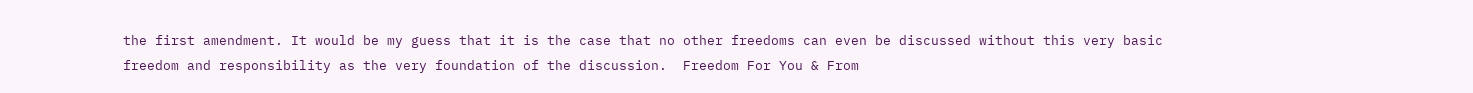the first amendment. It would be my guess that it is the case that no other freedoms can even be discussed without this very basic freedom and responsibility as the very foundation of the discussion.  Freedom For You & From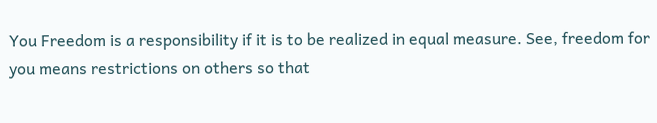You Freedom is a responsibility if it is to be realized in equal measure. See, freedom for you means restrictions on others so that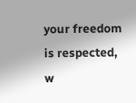your freedom is respected, w